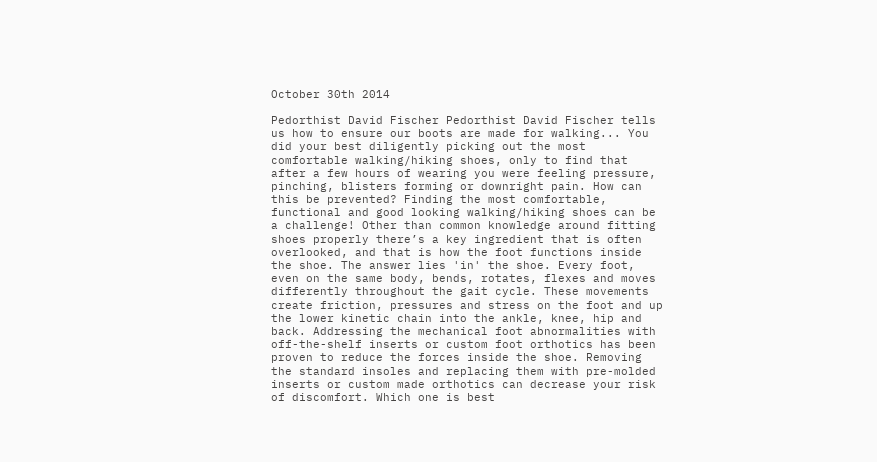October 30th 2014

Pedorthist David Fischer Pedorthist David Fischer tells us how to ensure our boots are made for walking... You did your best diligently picking out the most comfortable walking/hiking shoes, only to find that after a few hours of wearing you were feeling pressure, pinching, blisters forming or downright pain. How can this be prevented? Finding the most comfortable, functional and good looking walking/hiking shoes can be a challenge! Other than common knowledge around fitting shoes properly there’s a key ingredient that is often overlooked, and that is how the foot functions inside the shoe. The answer lies 'in' the shoe. Every foot, even on the same body, bends, rotates, flexes and moves differently throughout the gait cycle. These movements create friction, pressures and stress on the foot and up the lower kinetic chain into the ankle, knee, hip and back. Addressing the mechanical foot abnormalities with off-the-shelf inserts or custom foot orthotics has been proven to reduce the forces inside the shoe. Removing the standard insoles and replacing them with pre-molded inserts or custom made orthotics can decrease your risk of discomfort. Which one is best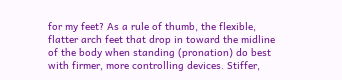for my feet? As a rule of thumb, the flexible, flatter arch feet that drop in toward the midline of the body when standing (pronation) do best with firmer, more controlling devices. Stiffer,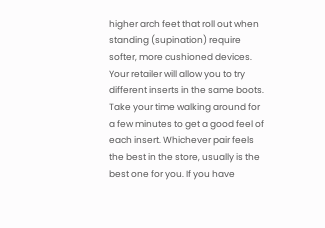higher arch feet that roll out when standing (supination) require softer, more cushioned devices. Your retailer will allow you to try different inserts in the same boots. Take your time walking around for a few minutes to get a good feel of each insert. Whichever pair feels the best in the store, usually is the best one for you. If you have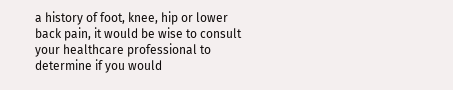a history of foot, knee, hip or lower back pain, it would be wise to consult your healthcare professional to determine if you would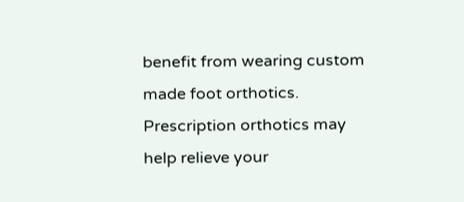benefit from wearing custom made foot orthotics. Prescription orthotics may help relieve your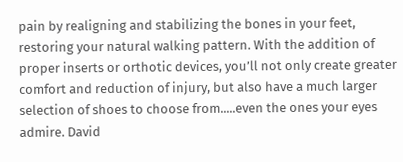pain by realigning and stabilizing the bones in your feet, restoring your natural walking pattern. With the addition of proper inserts or orthotic devices, you’ll not only create greater comfort and reduction of injury, but also have a much larger selection of shoes to choose from.....even the ones your eyes admire. David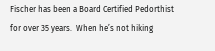Fischer has been a Board Certified Pedorthist for over 35 years.  When he’s not hiking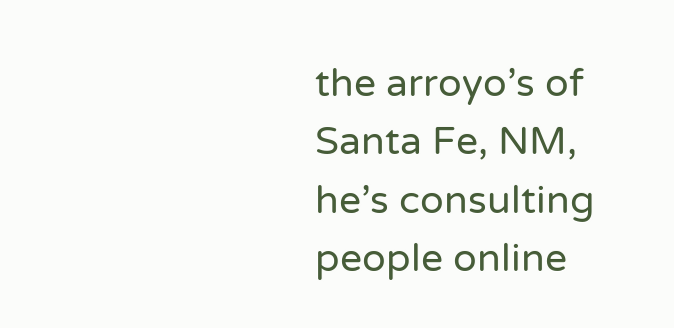the arroyo’s of Santa Fe, NM, he’s consulting people online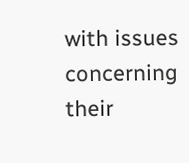with issues concerning their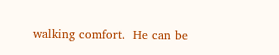walking comfort.  He can be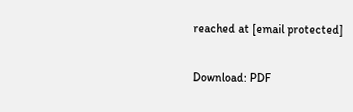reached at [email protected]

Download: PDF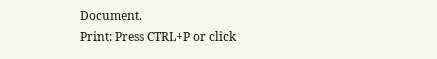Document.
Print: Press CTRL+P or click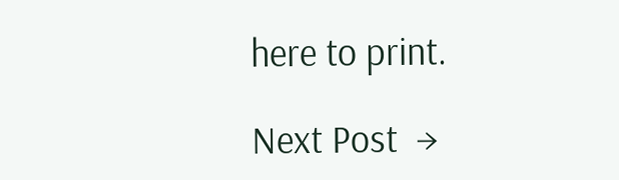here to print.

Next Post  →